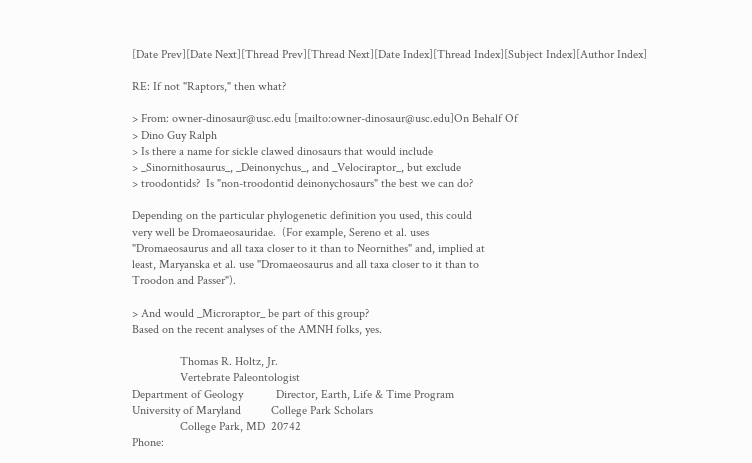[Date Prev][Date Next][Thread Prev][Thread Next][Date Index][Thread Index][Subject Index][Author Index]

RE: If not "Raptors," then what?

> From: owner-dinosaur@usc.edu [mailto:owner-dinosaur@usc.edu]On Behalf Of
> Dino Guy Ralph
> Is there a name for sickle clawed dinosaurs that would include
> _Sinornithosaurus_, _Deinonychus_, and _Velociraptor_, but exclude
> troodontids?  Is "non-troodontid deinonychosaurs" the best we can do?

Depending on the particular phylogenetic definition you used, this could
very well be Dromaeosauridae.  (For example, Sereno et al. uses
"Dromaeosaurus and all taxa closer to it than to Neornithes" and, implied at
least, Maryanska et al. use "Dromaeosaurus and all taxa closer to it than to
Troodon and Passer").

> And would _Microraptor_ be part of this group?
Based on the recent analyses of the AMNH folks, yes.

                Thomas R. Holtz, Jr.
                Vertebrate Paleontologist
Department of Geology           Director, Earth, Life & Time Program
University of Maryland          College Park Scholars
                College Park, MD  20742
Phone: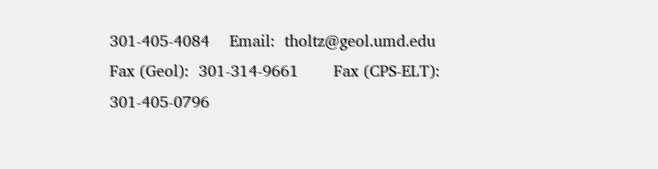301-405-4084    Email:  tholtz@geol.umd.edu
Fax (Geol):  301-314-9661       Fax (CPS-ELT): 301-405-0796